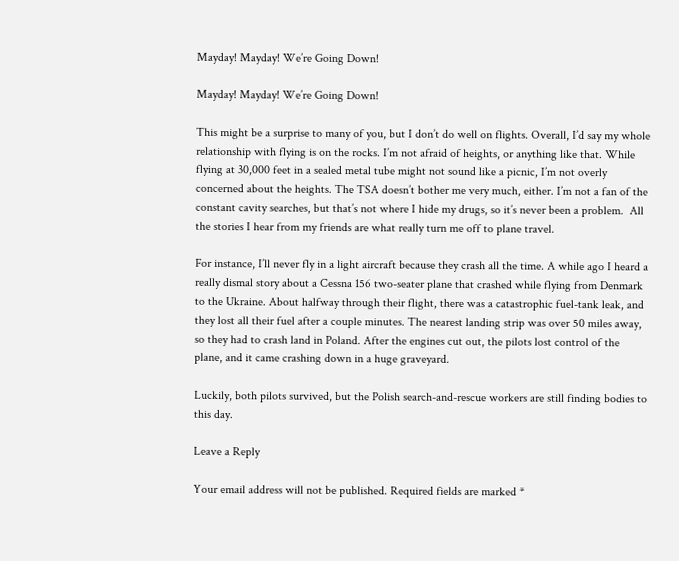Mayday! Mayday! We’re Going Down!

Mayday! Mayday! We’re Going Down!

This might be a surprise to many of you, but I don’t do well on flights. Overall, I’d say my whole relationship with flying is on the rocks. I’m not afraid of heights, or anything like that. While flying at 30,000 feet in a sealed metal tube might not sound like a picnic, I’m not overly concerned about the heights. The TSA doesn’t bother me very much, either. I’m not a fan of the constant cavity searches, but that’s not where I hide my drugs, so it’s never been a problem.  All the stories I hear from my friends are what really turn me off to plane travel.

For instance, I’ll never fly in a light aircraft because they crash all the time. A while ago I heard a really dismal story about a Cessna 156 two-seater plane that crashed while flying from Denmark to the Ukraine. About halfway through their flight, there was a catastrophic fuel-tank leak, and they lost all their fuel after a couple minutes. The nearest landing strip was over 50 miles away, so they had to crash land in Poland. After the engines cut out, the pilots lost control of the plane, and it came crashing down in a huge graveyard.

Luckily, both pilots survived, but the Polish search-and-rescue workers are still finding bodies to this day.

Leave a Reply

Your email address will not be published. Required fields are marked *